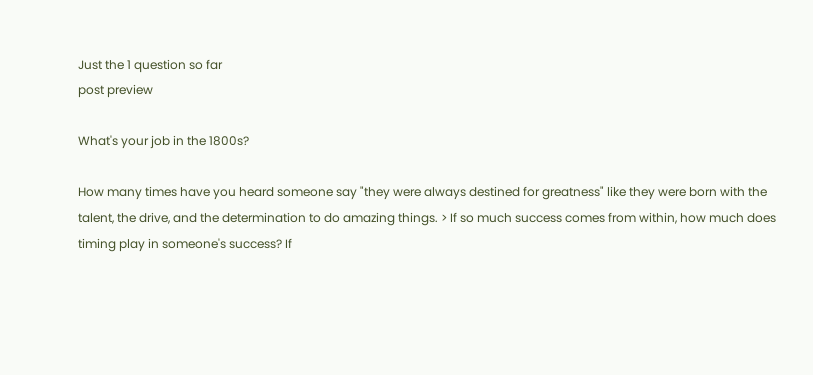Just the 1 question so far
post preview

What's your job in the 1800s?

How many times have you heard someone say "they were always destined for greatness" like they were born with the talent, the drive, and the determination to do amazing things. > If so much success comes from within, how much does timing play in someone's success? If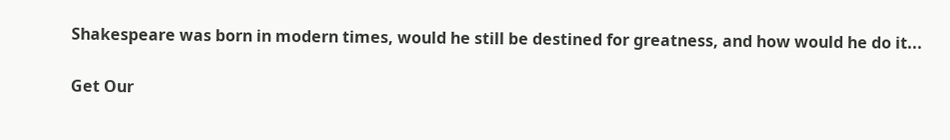Shakespeare was born in modern times, would he still be destined for greatness, and how would he do it...

Get Our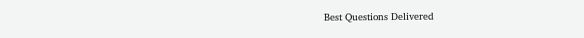Best Questions Delivered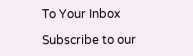To Your Inbox

Subscribe to our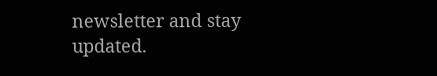newsletter and stay updated.